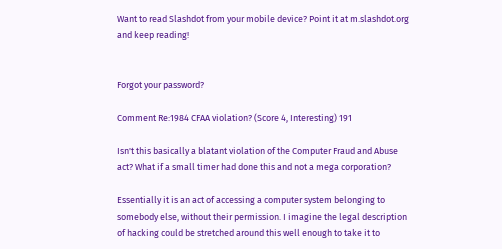Want to read Slashdot from your mobile device? Point it at m.slashdot.org and keep reading!


Forgot your password?

Comment Re:1984 CFAA violation? (Score 4, Interesting) 191

Isn't this basically a blatant violation of the Computer Fraud and Abuse act? What if a small timer had done this and not a mega corporation?

Essentially it is an act of accessing a computer system belonging to somebody else, without their permission. I imagine the legal description of hacking could be stretched around this well enough to take it to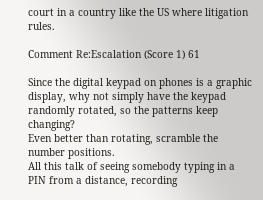court in a country like the US where litigation rules.

Comment Re:Escalation (Score 1) 61

Since the digital keypad on phones is a graphic display, why not simply have the keypad randomly rotated, so the patterns keep changing?
Even better than rotating, scramble the number positions.
All this talk of seeing somebody typing in a PIN from a distance, recording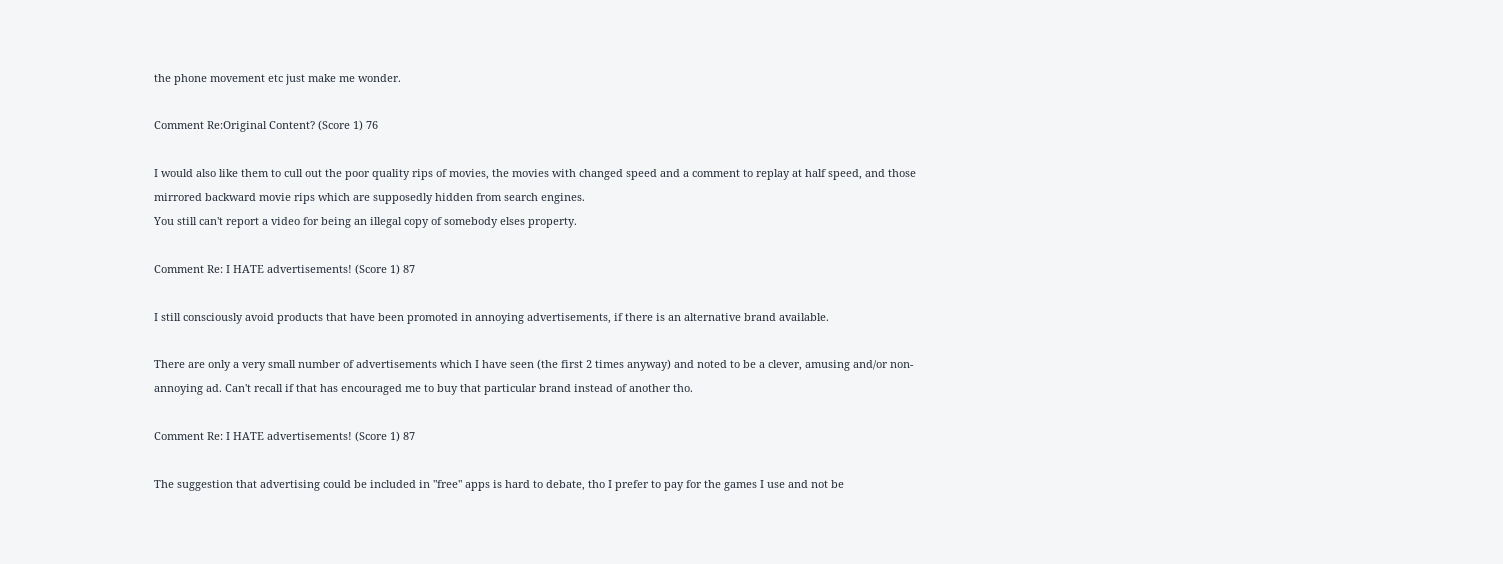the phone movement etc just make me wonder.

Comment Re:Original Content? (Score 1) 76

I would also like them to cull out the poor quality rips of movies, the movies with changed speed and a comment to replay at half speed, and those mirrored backward movie rips which are supposedly hidden from search engines.
You still can't report a video for being an illegal copy of somebody elses property.

Comment Re: I HATE advertisements! (Score 1) 87

I still consciously avoid products that have been promoted in annoying advertisements, if there is an alternative brand available.

There are only a very small number of advertisements which I have seen (the first 2 times anyway) and noted to be a clever, amusing and/or non-annoying ad. Can't recall if that has encouraged me to buy that particular brand instead of another tho.

Comment Re: I HATE advertisements! (Score 1) 87

The suggestion that advertising could be included in "free" apps is hard to debate, tho I prefer to pay for the games I use and not be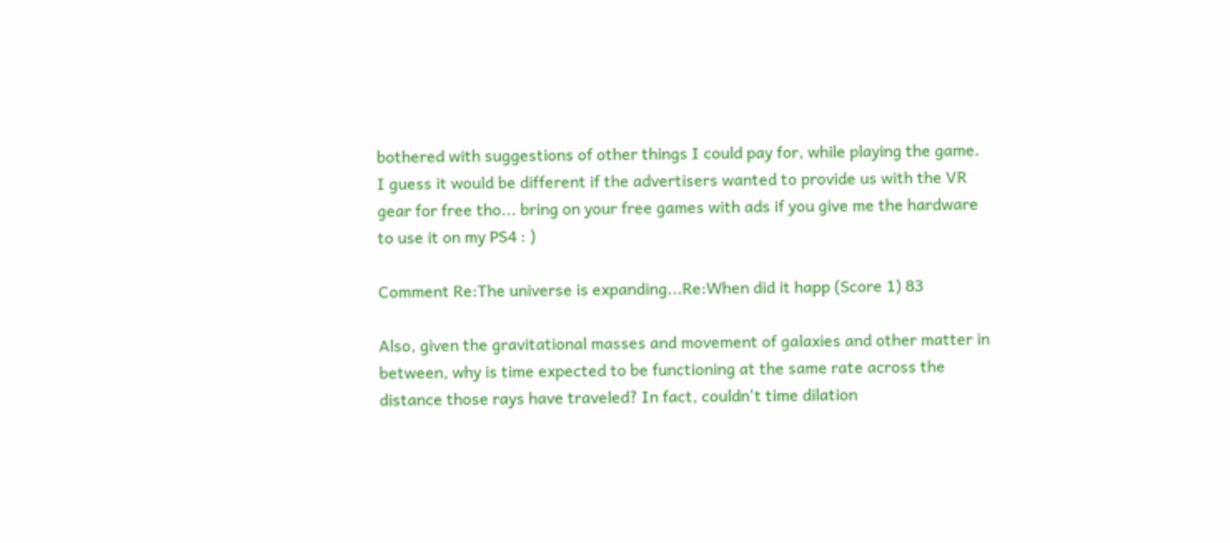bothered with suggestions of other things I could pay for, while playing the game.
I guess it would be different if the advertisers wanted to provide us with the VR gear for free tho... bring on your free games with ads if you give me the hardware to use it on my PS4 : )

Comment Re:The universe is expanding...Re:When did it happ (Score 1) 83

Also, given the gravitational masses and movement of galaxies and other matter in between, why is time expected to be functioning at the same rate across the distance those rays have traveled? In fact, couldn't time dilation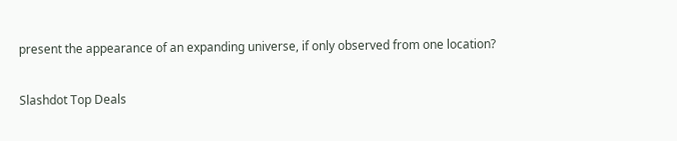present the appearance of an expanding universe, if only observed from one location?

Slashdot Top Deals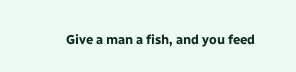Give a man a fish, and you feed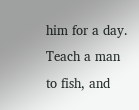him for a day. Teach a man to fish, and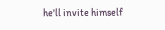he'll invite himself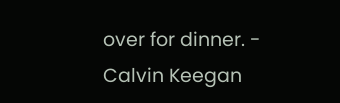over for dinner. - Calvin Keegan